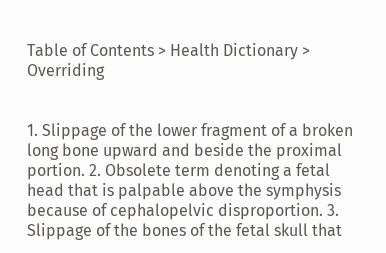Table of Contents > Health Dictionary > Overriding


1. Slippage of the lower fragment of a broken long bone upward and beside the proximal portion. 2. Obsolete term denoting a fetal head that is palpable above the symphysis because of cephalopelvic disproportion. 3. Slippage of the bones of the fetal skull that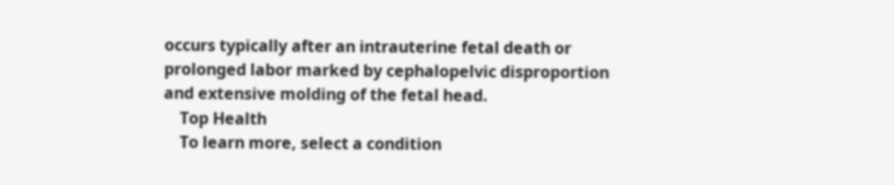occurs typically after an intrauterine fetal death or prolonged labor marked by cephalopelvic disproportion and extensive molding of the fetal head.
    Top Health
    To learn more, select a condition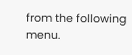from the following menu.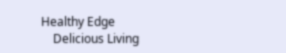Healthy Edge
    Delicious Living